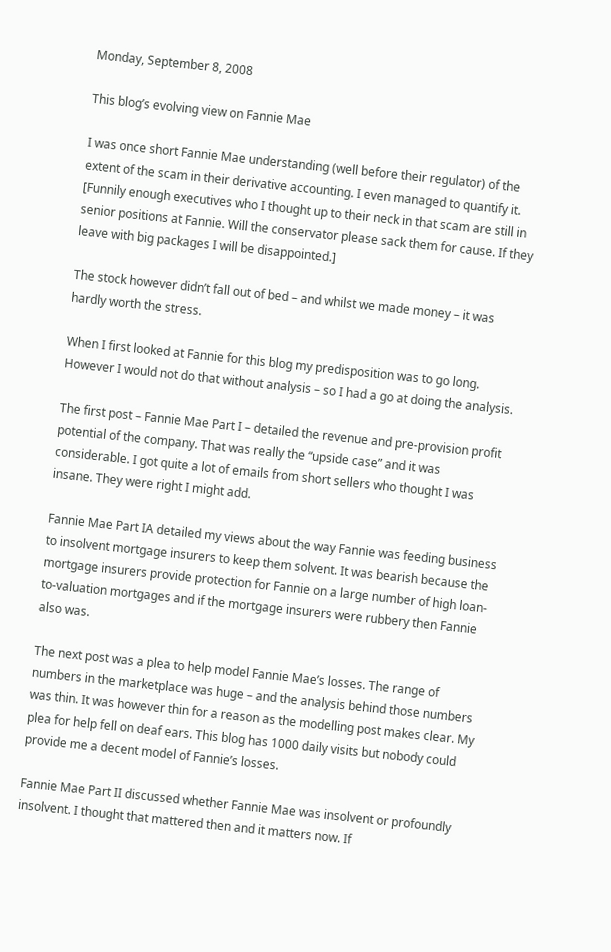Monday, September 8, 2008

This blog’s evolving view on Fannie Mae

I was once short Fannie Mae understanding (well before their regulator) of the extent of the scam in their derivative accounting. I even managed to quantify it. [Funnily enough executives who I thought up to their neck in that scam are still in senior positions at Fannie. Will the conservator please sack them for cause. If they leave with big packages I will be disappointed.]

The stock however didn’t fall out of bed – and whilst we made money – it was hardly worth the stress.

When I first looked at Fannie for this blog my predisposition was to go long. However I would not do that without analysis – so I had a go at doing the analysis.

The first post – Fannie Mae Part I – detailed the revenue and pre-provision profit potential of the company. That was really the “upside case” and it was considerable. I got quite a lot of emails from short sellers who thought I was insane. They were right I might add.

Fannie Mae Part IA detailed my views about the way Fannie was feeding business to insolvent mortgage insurers to keep them solvent. It was bearish because the mortgage insurers provide protection for Fannie on a large number of high loan-to-valuation mortgages and if the mortgage insurers were rubbery then Fannie also was.

The next post was a plea to help model Fannie Mae’s losses. The range of numbers in the marketplace was huge – and the analysis behind those numbers was thin. It was however thin for a reason as the modelling post makes clear. My plea for help fell on deaf ears. This blog has 1000 daily visits but nobody could provide me a decent model of Fannie’s losses.

Fannie Mae Part II discussed whether Fannie Mae was insolvent or profoundly insolvent. I thought that mattered then and it matters now. If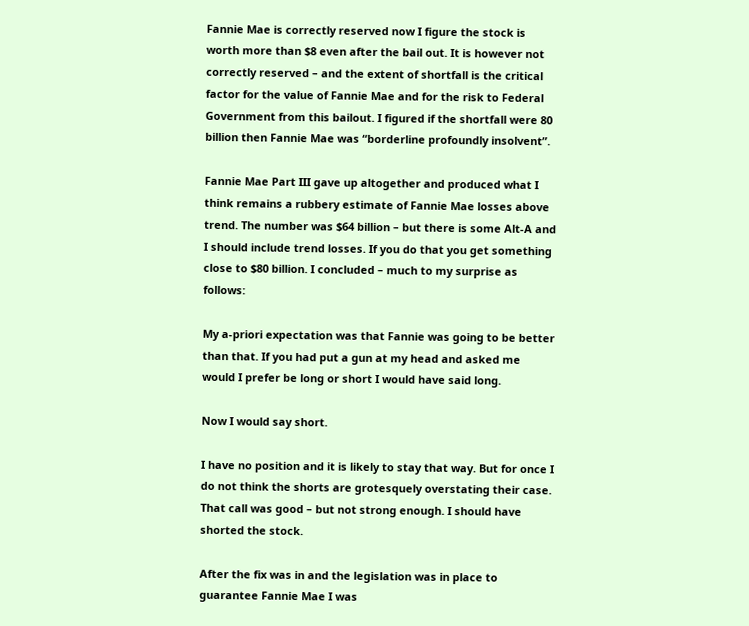Fannie Mae is correctly reserved now I figure the stock is worth more than $8 even after the bail out. It is however not correctly reserved – and the extent of shortfall is the critical factor for the value of Fannie Mae and for the risk to Federal Government from this bailout. I figured if the shortfall were 80 billion then Fannie Mae was “borderline profoundly insolvent”.

Fannie Mae Part III gave up altogether and produced what I think remains a rubbery estimate of Fannie Mae losses above trend. The number was $64 billion – but there is some Alt-A and I should include trend losses. If you do that you get something close to $80 billion. I concluded – much to my surprise as follows:

My a-priori expectation was that Fannie was going to be better than that. If you had put a gun at my head and asked me would I prefer be long or short I would have said long.

Now I would say short.

I have no position and it is likely to stay that way. But for once I do not think the shorts are grotesquely overstating their case.
That call was good – but not strong enough. I should have shorted the stock.

After the fix was in and the legislation was in place to guarantee Fannie Mae I was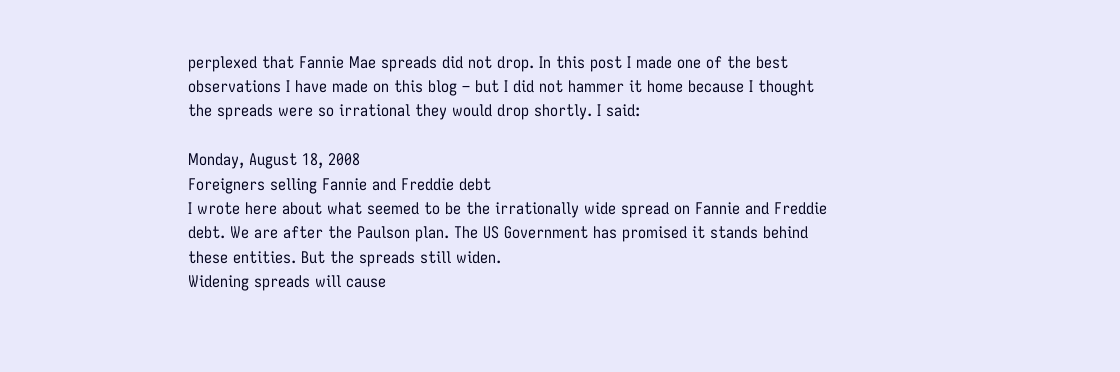perplexed that Fannie Mae spreads did not drop. In this post I made one of the best observations I have made on this blog – but I did not hammer it home because I thought the spreads were so irrational they would drop shortly. I said:

Monday, August 18, 2008
Foreigners selling Fannie and Freddie debt
I wrote here about what seemed to be the irrationally wide spread on Fannie and Freddie debt. We are after the Paulson plan. The US Government has promised it stands behind these entities. But the spreads still widen.
Widening spreads will cause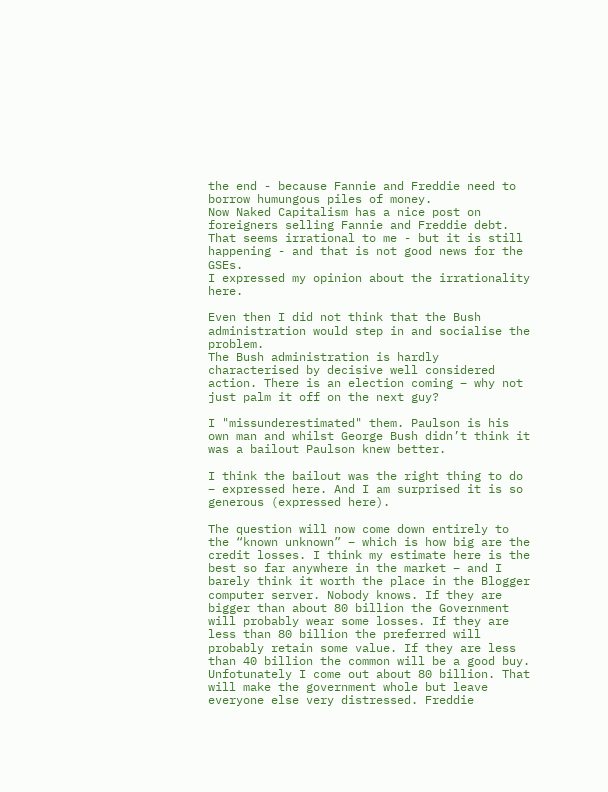the end - because Fannie and Freddie need to borrow humungous piles of money.
Now Naked Capitalism has a nice post on foreigners selling Fannie and Freddie debt. That seems irrational to me - but it is still happening - and that is not good news for the GSEs.
I expressed my opinion about the irrationality here.

Even then I did not think that the Bush administration would step in and socialise the problem.
The Bush administration is hardly characterised by decisive well considered action. There is an election coming – why not just palm it off on the next guy?

I "missunderestimated" them. Paulson is his own man and whilst George Bush didn’t think it was a bailout Paulson knew better.

I think the bailout was the right thing to do – expressed here. And I am surprised it is so generous (expressed here).

The question will now come down entirely to the “known unknown” – which is how big are the credit losses. I think my estimate here is the best so far anywhere in the market – and I barely think it worth the place in the Blogger computer server. Nobody knows. If they are bigger than about 80 billion the Government will probably wear some losses. If they are less than 80 billion the preferred will probably retain some value. If they are less than 40 billion the common will be a good buy. Unfotunately I come out about 80 billion. That will make the government whole but leave everyone else very distressed. Freddie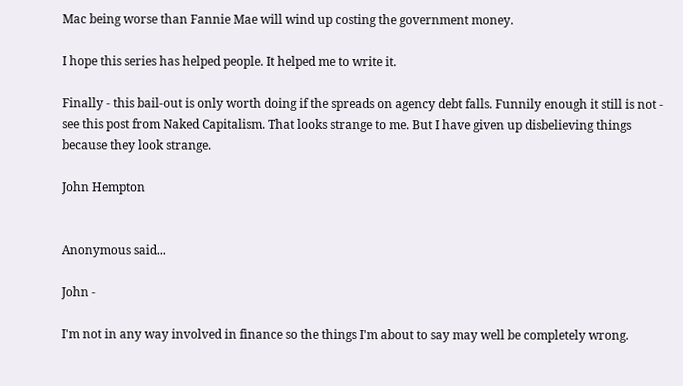Mac being worse than Fannie Mae will wind up costing the government money.

I hope this series has helped people. It helped me to write it.

Finally - this bail-out is only worth doing if the spreads on agency debt falls. Funnily enough it still is not - see this post from Naked Capitalism. That looks strange to me. But I have given up disbelieving things because they look strange.

John Hempton


Anonymous said...

John -

I'm not in any way involved in finance so the things I'm about to say may well be completely wrong.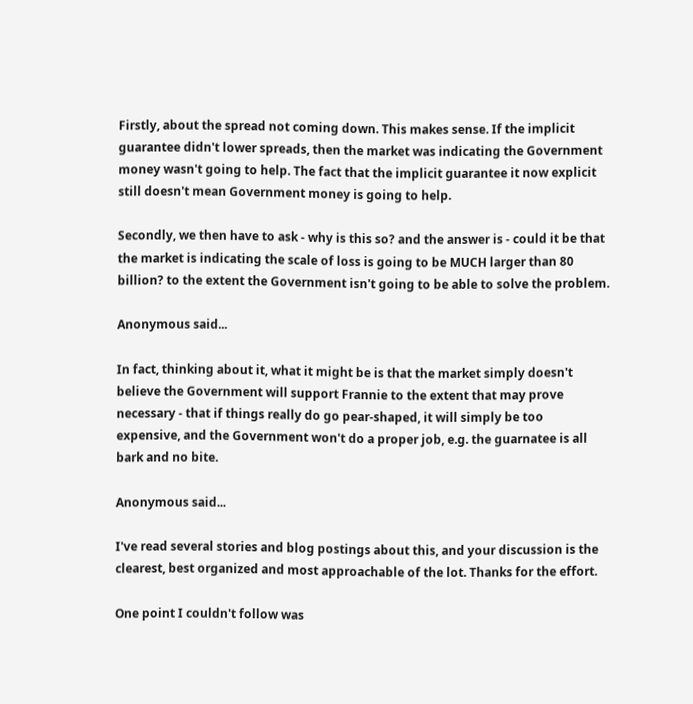Firstly, about the spread not coming down. This makes sense. If the implicit guarantee didn't lower spreads, then the market was indicating the Government money wasn't going to help. The fact that the implicit guarantee it now explicit still doesn't mean Government money is going to help.

Secondly, we then have to ask - why is this so? and the answer is - could it be that the market is indicating the scale of loss is going to be MUCH larger than 80 billion? to the extent the Government isn't going to be able to solve the problem.

Anonymous said...

In fact, thinking about it, what it might be is that the market simply doesn't believe the Government will support Frannie to the extent that may prove necessary - that if things really do go pear-shaped, it will simply be too expensive, and the Government won't do a proper job, e.g. the guarnatee is all bark and no bite.

Anonymous said...

I've read several stories and blog postings about this, and your discussion is the clearest, best organized and most approachable of the lot. Thanks for the effort.

One point I couldn't follow was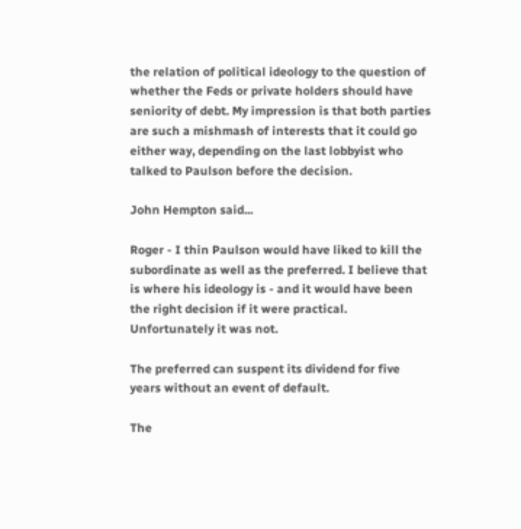the relation of political ideology to the question of whether the Feds or private holders should have seniority of debt. My impression is that both parties are such a mishmash of interests that it could go either way, depending on the last lobbyist who talked to Paulson before the decision.

John Hempton said...

Roger - I thin Paulson would have liked to kill the subordinate as well as the preferred. I believe that is where his ideology is - and it would have been the right decision if it were practical. Unfortunately it was not.

The preferred can suspent its dividend for five years without an event of default.

The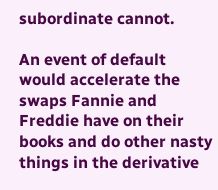subordinate cannot.

An event of default would accelerate the swaps Fannie and Freddie have on their books and do other nasty things in the derivative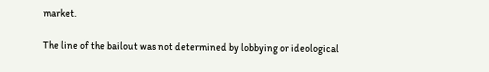market.

The line of the bailout was not determined by lobbying or ideological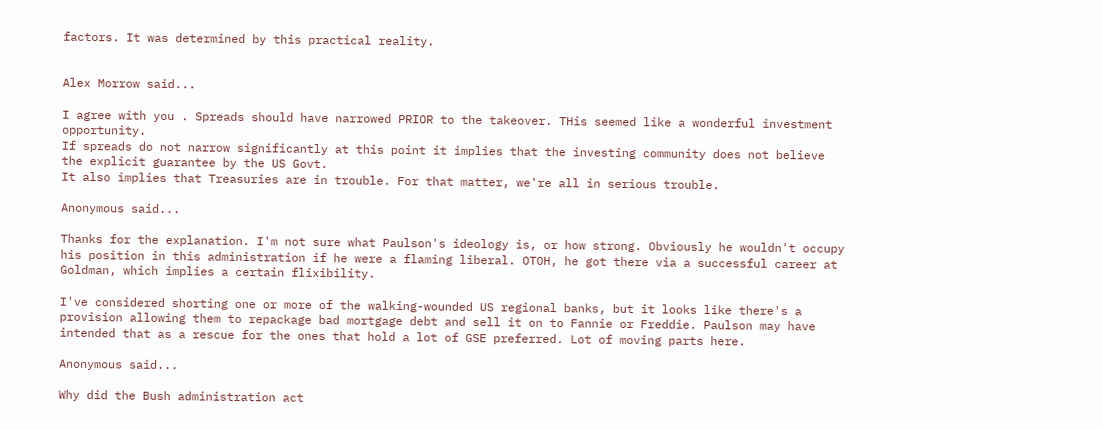factors. It was determined by this practical reality.


Alex Morrow said...

I agree with you . Spreads should have narrowed PRIOR to the takeover. THis seemed like a wonderful investment opportunity.
If spreads do not narrow significantly at this point it implies that the investing community does not believe the explicit guarantee by the US Govt.
It also implies that Treasuries are in trouble. For that matter, we're all in serious trouble.

Anonymous said...

Thanks for the explanation. I'm not sure what Paulson's ideology is, or how strong. Obviously he wouldn't occupy his position in this administration if he were a flaming liberal. OTOH, he got there via a successful career at Goldman, which implies a certain flixibility.

I've considered shorting one or more of the walking-wounded US regional banks, but it looks like there's a provision allowing them to repackage bad mortgage debt and sell it on to Fannie or Freddie. Paulson may have intended that as a rescue for the ones that hold a lot of GSE preferred. Lot of moving parts here.

Anonymous said...

Why did the Bush administration act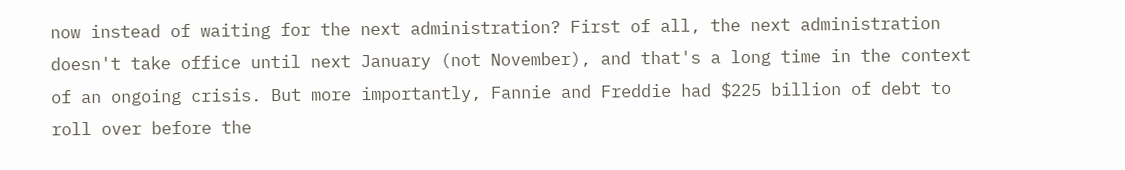now instead of waiting for the next administration? First of all, the next administration doesn't take office until next January (not November), and that's a long time in the context of an ongoing crisis. But more importantly, Fannie and Freddie had $225 billion of debt to roll over before the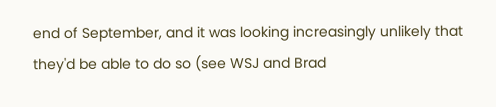end of September, and it was looking increasingly unlikely that they'd be able to do so (see WSJ and Brad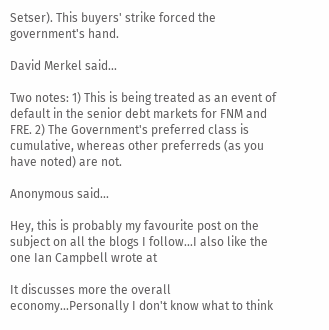Setser). This buyers' strike forced the government's hand.

David Merkel said...

Two notes: 1) This is being treated as an event of default in the senior debt markets for FNM and FRE. 2) The Government's preferred class is cumulative, whereas other preferreds (as you have noted) are not.

Anonymous said...

Hey, this is probably my favourite post on the subject on all the blogs I follow...I also like the one Ian Campbell wrote at

It discusses more the overall economy...Personally I don't know what to think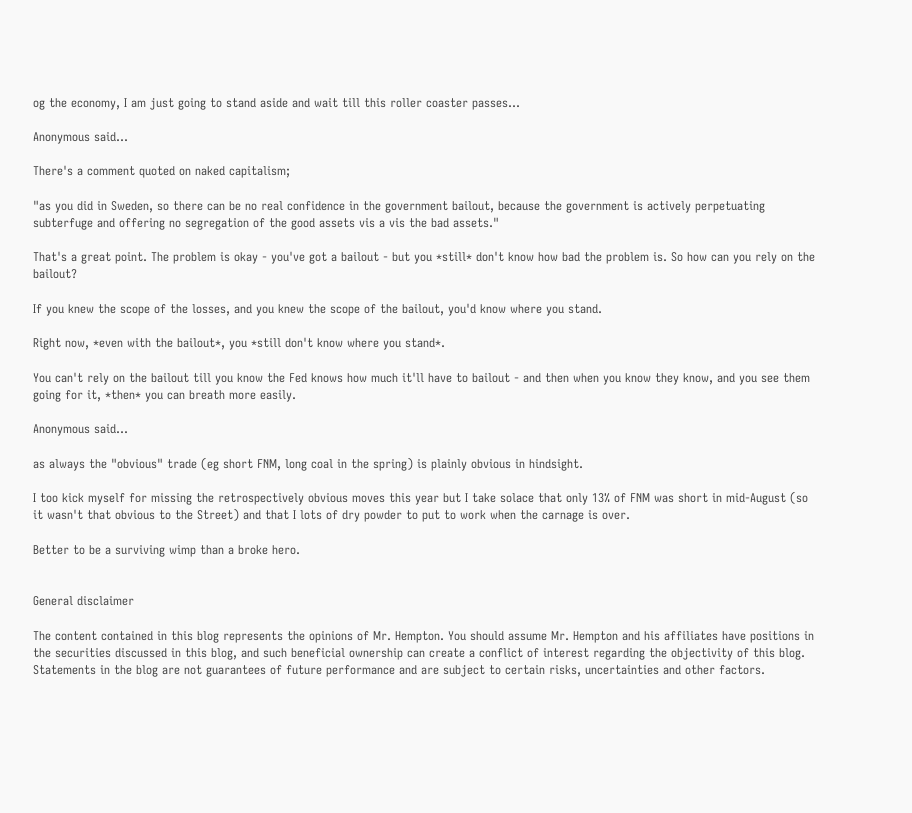og the economy, I am just going to stand aside and wait till this roller coaster passes...

Anonymous said...

There's a comment quoted on naked capitalism;

"as you did in Sweden, so there can be no real confidence in the government bailout, because the government is actively perpetuating subterfuge and offering no segregation of the good assets vis a vis the bad assets."

That's a great point. The problem is okay - you've got a bailout - but you *still* don't know how bad the problem is. So how can you rely on the bailout?

If you knew the scope of the losses, and you knew the scope of the bailout, you'd know where you stand.

Right now, *even with the bailout*, you *still don't know where you stand*.

You can't rely on the bailout till you know the Fed knows how much it'll have to bailout - and then when you know they know, and you see them going for it, *then* you can breath more easily.

Anonymous said...

as always the "obvious" trade (eg short FNM, long coal in the spring) is plainly obvious in hindsight.

I too kick myself for missing the retrospectively obvious moves this year but I take solace that only 13% of FNM was short in mid-August (so it wasn't that obvious to the Street) and that I lots of dry powder to put to work when the carnage is over.

Better to be a surviving wimp than a broke hero.


General disclaimer

The content contained in this blog represents the opinions of Mr. Hempton. You should assume Mr. Hempton and his affiliates have positions in the securities discussed in this blog, and such beneficial ownership can create a conflict of interest regarding the objectivity of this blog. Statements in the blog are not guarantees of future performance and are subject to certain risks, uncertainties and other factors.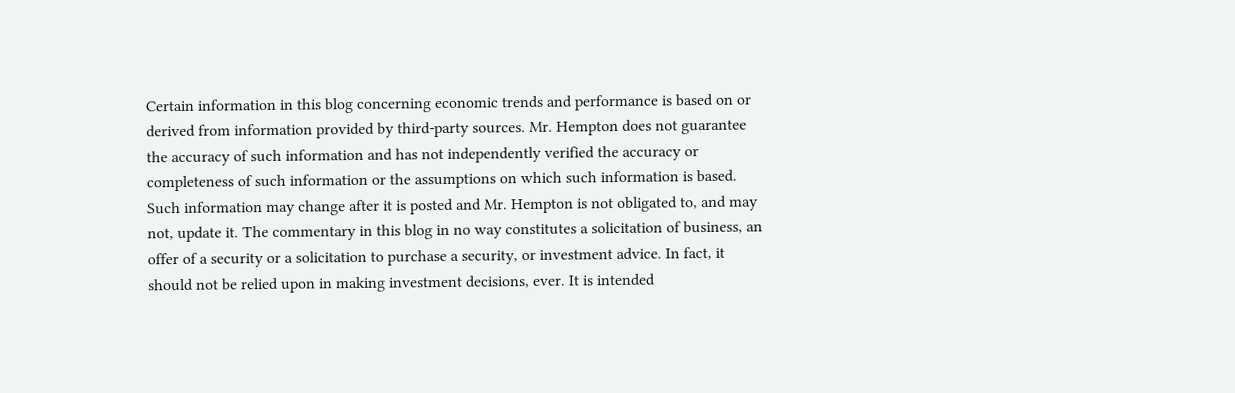Certain information in this blog concerning economic trends and performance is based on or derived from information provided by third-party sources. Mr. Hempton does not guarantee the accuracy of such information and has not independently verified the accuracy or completeness of such information or the assumptions on which such information is based. Such information may change after it is posted and Mr. Hempton is not obligated to, and may not, update it. The commentary in this blog in no way constitutes a solicitation of business, an offer of a security or a solicitation to purchase a security, or investment advice. In fact, it should not be relied upon in making investment decisions, ever. It is intended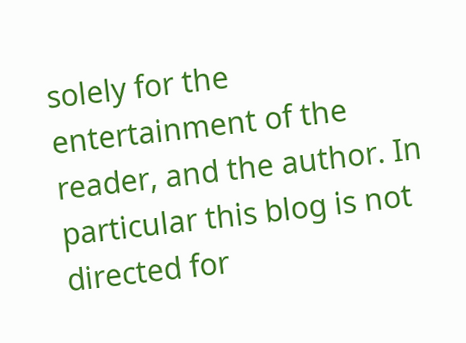solely for the entertainment of the reader, and the author. In particular this blog is not directed for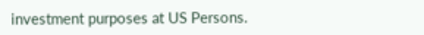investment purposes at US Persons.